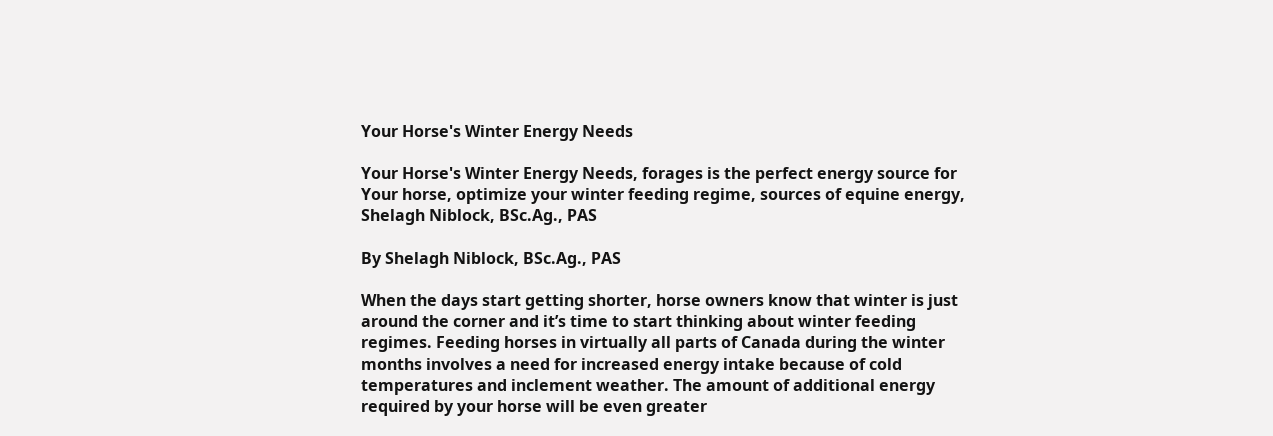Your Horse's Winter Energy Needs

Your Horse's Winter Energy Needs, forages is the perfect energy source for Your horse, optimize your winter feeding regime, sources of equine energy, Shelagh Niblock, BSc.Ag., PAS

By Shelagh Niblock, BSc.Ag., PAS

When the days start getting shorter, horse owners know that winter is just around the corner and it’s time to start thinking about winter feeding regimes. Feeding horses in virtually all parts of Canada during the winter months involves a need for increased energy intake because of cold temperatures and inclement weather. The amount of additional energy required by your horse will be even greater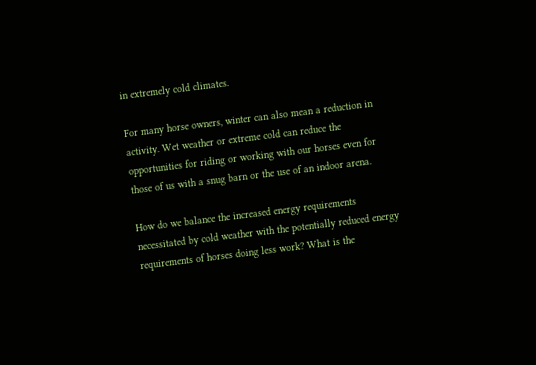in extremely cold climates.

For many horse owners, winter can also mean a reduction in activity. Wet weather or extreme cold can reduce the opportunities for riding or working with our horses even for those of us with a snug barn or the use of an indoor arena.

How do we balance the increased energy requirements necessitated by cold weather with the potentially reduced energy requirements of horses doing less work? What is the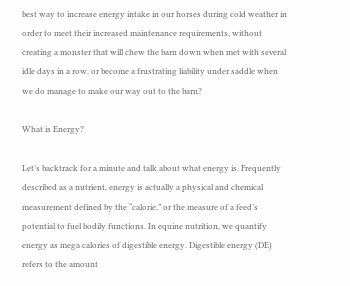best way to increase energy intake in our horses during cold weather in order to meet their increased maintenance requirements, without creating a monster that will chew the barn down when met with several idle days in a row, or become a frustrating liability under saddle when we do manage to make our way out to the barn?

What is Energy?

Let’s backtrack for a minute and talk about what energy is. Frequently described as a nutrient, energy is actually a physical and chemical measurement defined by the “calorie,” or the measure of a feed’s potential to fuel bodily functions. In equine nutrition, we quantify energy as mega calories of digestible energy. Digestible energy (DE) refers to the amount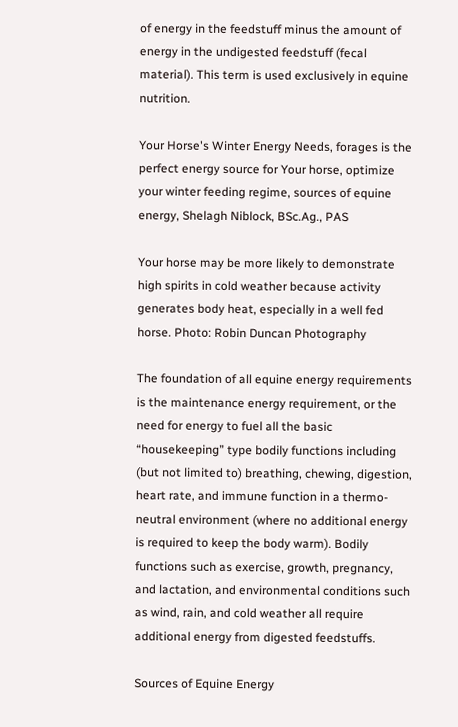of energy in the feedstuff minus the amount of energy in the undigested feedstuff (fecal material). This term is used exclusively in equine nutrition.

Your Horse's Winter Energy Needs, forages is the perfect energy source for Your horse, optimize your winter feeding regime, sources of equine energy, Shelagh Niblock, BSc.Ag., PAS

Your horse may be more likely to demonstrate high spirits in cold weather because activity generates body heat, especially in a well fed horse. Photo: Robin Duncan Photography

The foundation of all equine energy requirements is the maintenance energy requirement, or the need for energy to fuel all the basic “housekeeping” type bodily functions including (but not limited to) breathing, chewing, digestion, heart rate, and immune function in a thermo-neutral environment (where no additional energy is required to keep the body warm). Bodily functions such as exercise, growth, pregnancy, and lactation, and environmental conditions such as wind, rain, and cold weather all require additional energy from digested feedstuffs.

Sources of Equine Energy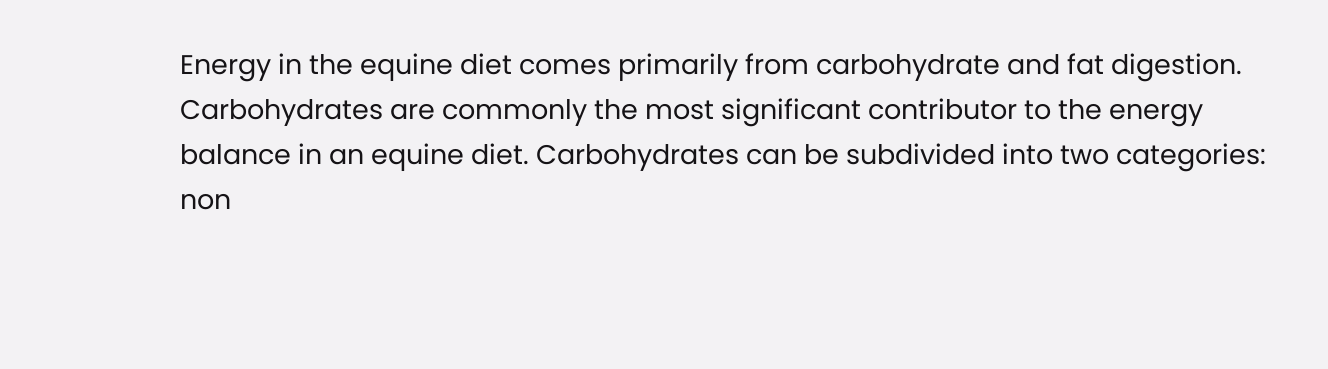Energy in the equine diet comes primarily from carbohydrate and fat digestion. Carbohydrates are commonly the most significant contributor to the energy balance in an equine diet. Carbohydrates can be subdivided into two categories: non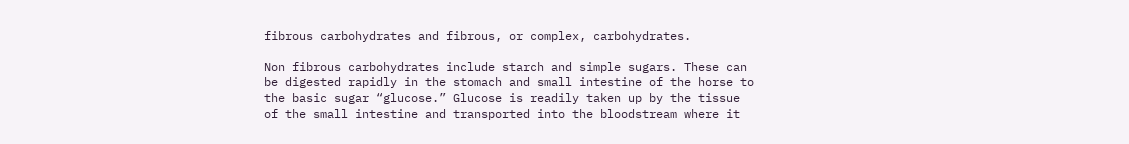fibrous carbohydrates and fibrous, or complex, carbohydrates.

Non fibrous carbohydrates include starch and simple sugars. These can be digested rapidly in the stomach and small intestine of the horse to the basic sugar “glucose.” Glucose is readily taken up by the tissue of the small intestine and transported into the bloodstream where it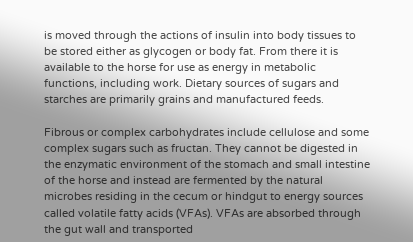is moved through the actions of insulin into body tissues to be stored either as glycogen or body fat. From there it is available to the horse for use as energy in metabolic functions, including work. Dietary sources of sugars and starches are primarily grains and manufactured feeds.

Fibrous or complex carbohydrates include cellulose and some complex sugars such as fructan. They cannot be digested in the enzymatic environment of the stomach and small intestine of the horse and instead are fermented by the natural microbes residing in the cecum or hindgut to energy sources called volatile fatty acids (VFAs). VFAs are absorbed through the gut wall and transported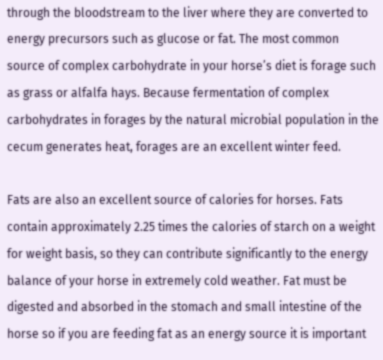through the bloodstream to the liver where they are converted to energy precursors such as glucose or fat. The most common source of complex carbohydrate in your horse’s diet is forage such as grass or alfalfa hays. Because fermentation of complex carbohydrates in forages by the natural microbial population in the cecum generates heat, forages are an excellent winter feed.

Fats are also an excellent source of calories for horses. Fats contain approximately 2.25 times the calories of starch on a weight for weight basis, so they can contribute significantly to the energy balance of your horse in extremely cold weather. Fat must be digested and absorbed in the stomach and small intestine of the horse so if you are feeding fat as an energy source it is important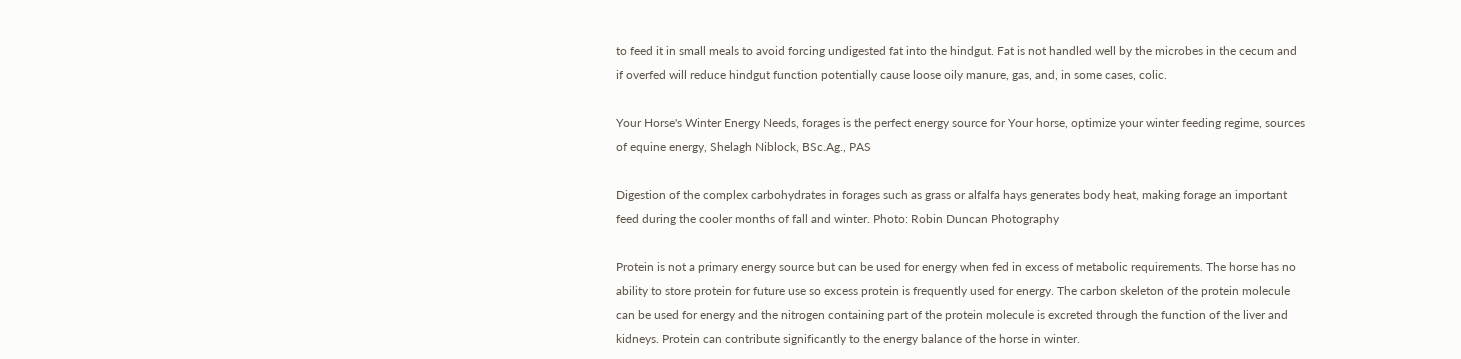to feed it in small meals to avoid forcing undigested fat into the hindgut. Fat is not handled well by the microbes in the cecum and if overfed will reduce hindgut function potentially cause loose oily manure, gas, and, in some cases, colic.

Your Horse's Winter Energy Needs, forages is the perfect energy source for Your horse, optimize your winter feeding regime, sources of equine energy, Shelagh Niblock, BSc.Ag., PAS

Digestion of the complex carbohydrates in forages such as grass or alfalfa hays generates body heat, making forage an important feed during the cooler months of fall and winter. Photo: Robin Duncan Photography

Protein is not a primary energy source but can be used for energy when fed in excess of metabolic requirements. The horse has no ability to store protein for future use so excess protein is frequently used for energy. The carbon skeleton of the protein molecule can be used for energy and the nitrogen containing part of the protein molecule is excreted through the function of the liver and kidneys. Protein can contribute significantly to the energy balance of the horse in winter.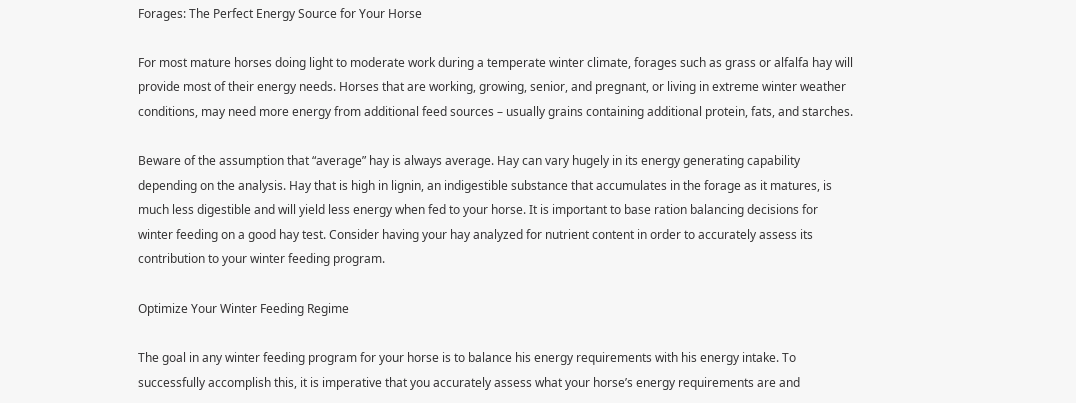Forages: The Perfect Energy Source for Your Horse

For most mature horses doing light to moderate work during a temperate winter climate, forages such as grass or alfalfa hay will provide most of their energy needs. Horses that are working, growing, senior, and pregnant, or living in extreme winter weather conditions, may need more energy from additional feed sources – usually grains containing additional protein, fats, and starches.

Beware of the assumption that “average” hay is always average. Hay can vary hugely in its energy generating capability depending on the analysis. Hay that is high in lignin, an indigestible substance that accumulates in the forage as it matures, is much less digestible and will yield less energy when fed to your horse. It is important to base ration balancing decisions for winter feeding on a good hay test. Consider having your hay analyzed for nutrient content in order to accurately assess its contribution to your winter feeding program.

Optimize Your Winter Feeding Regime

The goal in any winter feeding program for your horse is to balance his energy requirements with his energy intake. To successfully accomplish this, it is imperative that you accurately assess what your horse’s energy requirements are and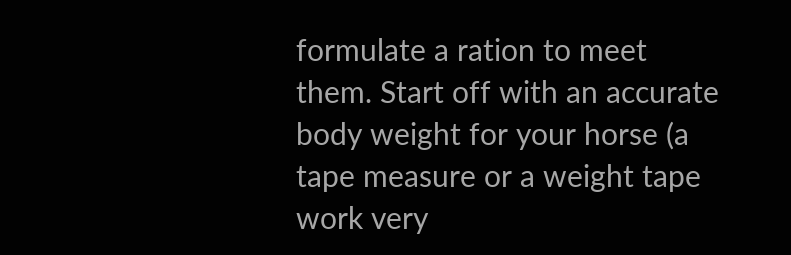formulate a ration to meet them. Start off with an accurate body weight for your horse (a tape measure or a weight tape work very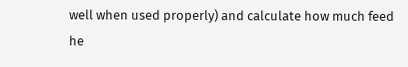well when used properly) and calculate how much feed he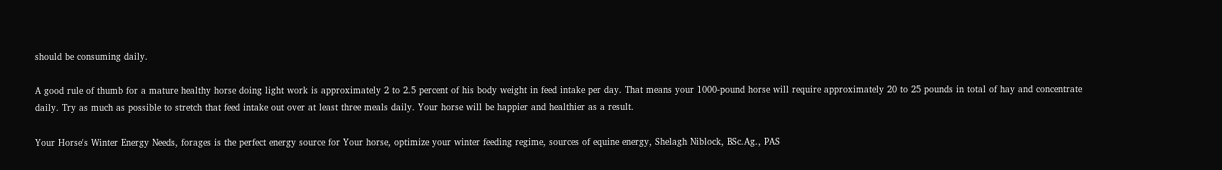should be consuming daily.

A good rule of thumb for a mature healthy horse doing light work is approximately 2 to 2.5 percent of his body weight in feed intake per day. That means your 1000-pound horse will require approximately 20 to 25 pounds in total of hay and concentrate daily. Try as much as possible to stretch that feed intake out over at least three meals daily. Your horse will be happier and healthier as a result.

Your Horse's Winter Energy Needs, forages is the perfect energy source for Your horse, optimize your winter feeding regime, sources of equine energy, Shelagh Niblock, BSc.Ag., PAS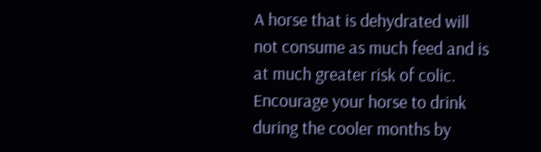A horse that is dehydrated will not consume as much feed and is at much greater risk of colic. Encourage your horse to drink during the cooler months by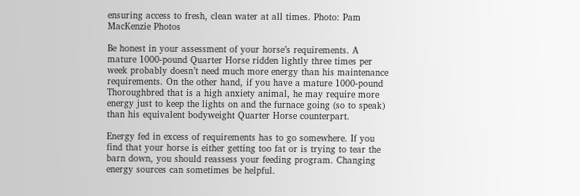ensuring access to fresh, clean water at all times. Photo: Pam MacKenzie Photos

Be honest in your assessment of your horse’s requirements. A mature 1000-pound Quarter Horse ridden lightly three times per week probably doesn’t need much more energy than his maintenance requirements. On the other hand, if you have a mature 1000-pound Thoroughbred that is a high anxiety animal, he may require more energy just to keep the lights on and the furnace going (so to speak) than his equivalent bodyweight Quarter Horse counterpart.

Energy fed in excess of requirements has to go somewhere. If you find that your horse is either getting too fat or is trying to tear the barn down, you should reassess your feeding program. Changing energy sources can sometimes be helpful.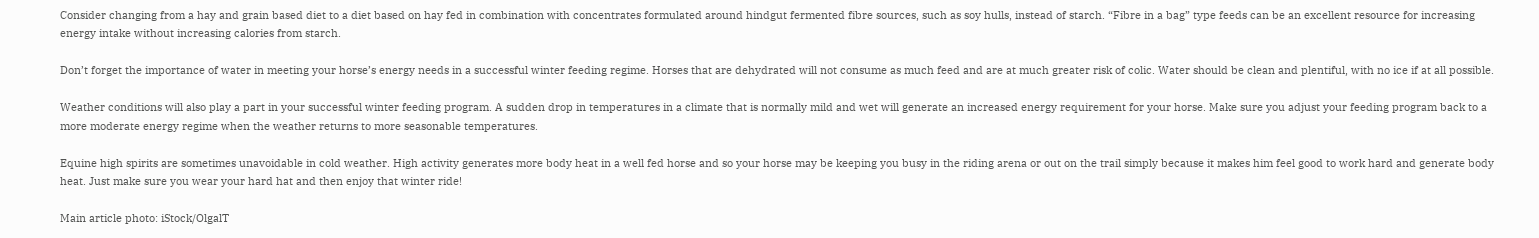Consider changing from a hay and grain based diet to a diet based on hay fed in combination with concentrates formulated around hindgut fermented fibre sources, such as soy hulls, instead of starch. “Fibre in a bag” type feeds can be an excellent resource for increasing energy intake without increasing calories from starch.

Don’t forget the importance of water in meeting your horse’s energy needs in a successful winter feeding regime. Horses that are dehydrated will not consume as much feed and are at much greater risk of colic. Water should be clean and plentiful, with no ice if at all possible.

Weather conditions will also play a part in your successful winter feeding program. A sudden drop in temperatures in a climate that is normally mild and wet will generate an increased energy requirement for your horse. Make sure you adjust your feeding program back to a more moderate energy regime when the weather returns to more seasonable temperatures.

Equine high spirits are sometimes unavoidable in cold weather. High activity generates more body heat in a well fed horse and so your horse may be keeping you busy in the riding arena or out on the trail simply because it makes him feel good to work hard and generate body heat. Just make sure you wear your hard hat and then enjoy that winter ride!

Main article photo: iStock/OlgalT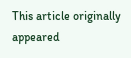This article originally appeared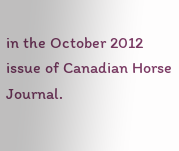in the October 2012 issue of Canadian Horse Journal.